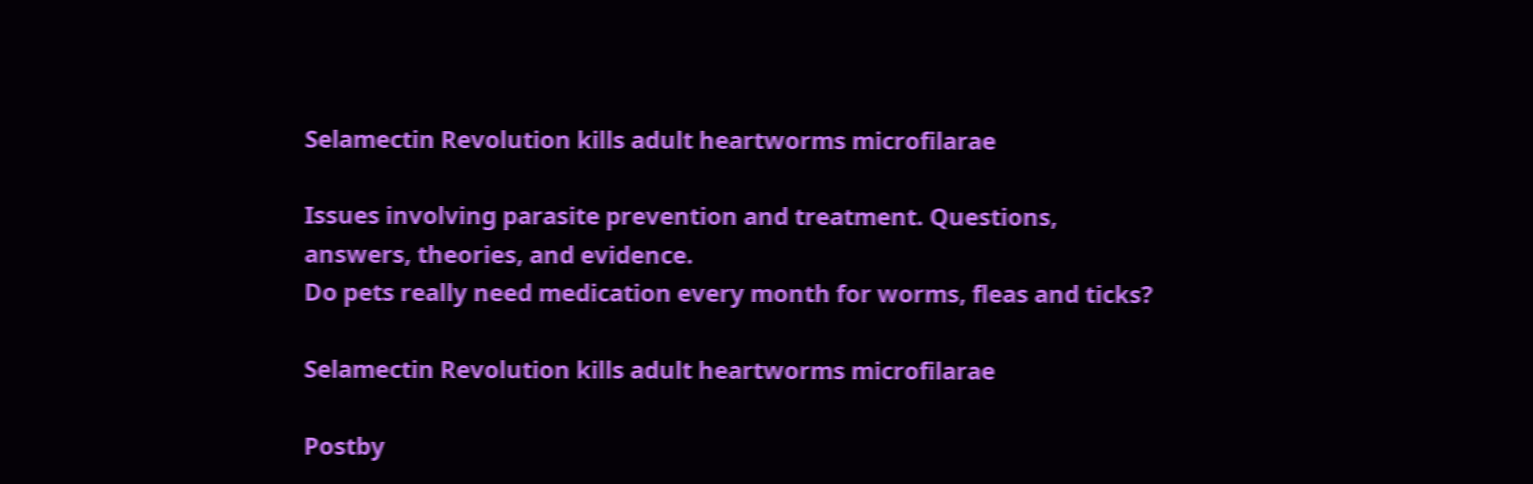Selamectin Revolution kills adult heartworms microfilarae

Issues involving parasite prevention and treatment. Questions, answers, theories, and evidence.
Do pets really need medication every month for worms, fleas and ticks?

Selamectin Revolution kills adult heartworms microfilarae

Postby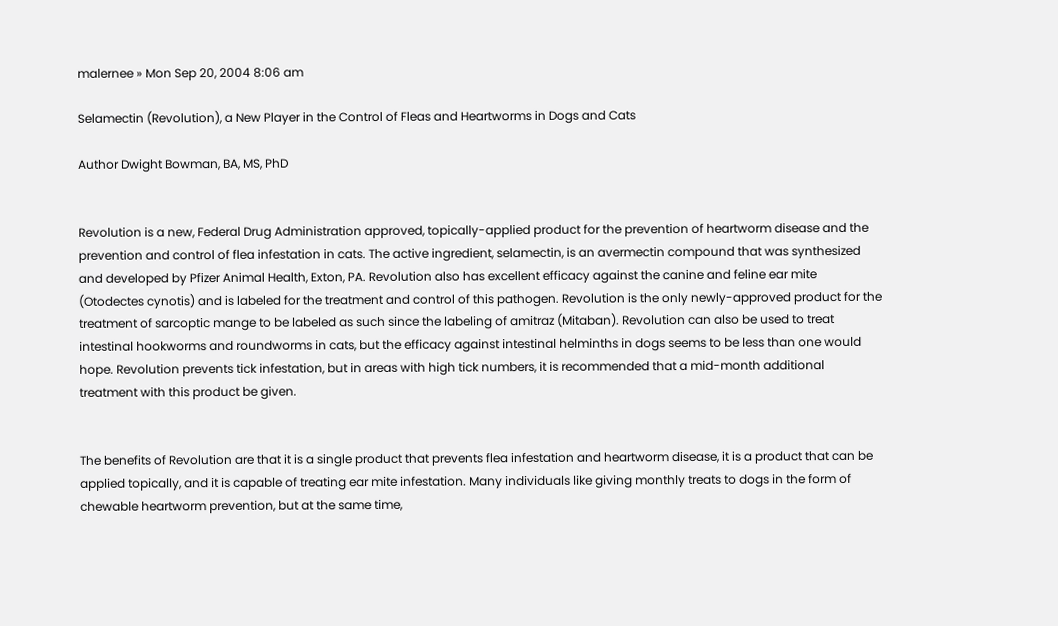malernee » Mon Sep 20, 2004 8:06 am

Selamectin (Revolution), a New Player in the Control of Fleas and Heartworms in Dogs and Cats

Author Dwight Bowman, BA, MS, PhD


Revolution is a new, Federal Drug Administration approved, topically-applied product for the prevention of heartworm disease and the prevention and control of flea infestation in cats. The active ingredient, selamectin, is an avermectin compound that was synthesized and developed by Pfizer Animal Health, Exton, PA. Revolution also has excellent efficacy against the canine and feline ear mite (Otodectes cynotis) and is labeled for the treatment and control of this pathogen. Revolution is the only newly-approved product for the treatment of sarcoptic mange to be labeled as such since the labeling of amitraz (Mitaban). Revolution can also be used to treat intestinal hookworms and roundworms in cats, but the efficacy against intestinal helminths in dogs seems to be less than one would hope. Revolution prevents tick infestation, but in areas with high tick numbers, it is recommended that a mid-month additional treatment with this product be given.


The benefits of Revolution are that it is a single product that prevents flea infestation and heartworm disease, it is a product that can be applied topically, and it is capable of treating ear mite infestation. Many individuals like giving monthly treats to dogs in the form of chewable heartworm prevention, but at the same time,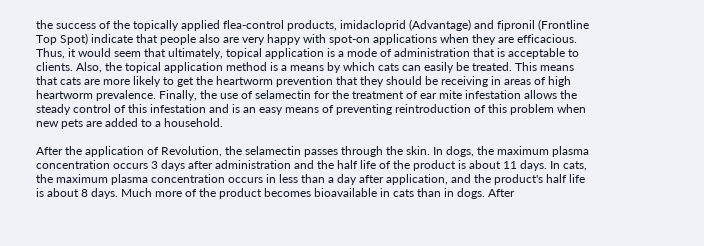the success of the topically applied flea-control products, imidacloprid (Advantage) and fipronil (Frontline Top Spot) indicate that people also are very happy with spot-on applications when they are efficacious. Thus, it would seem that ultimately, topical application is a mode of administration that is acceptable to clients. Also, the topical application method is a means by which cats can easily be treated. This means that cats are more likely to get the heartworm prevention that they should be receiving in areas of high heartworm prevalence. Finally, the use of selamectin for the treatment of ear mite infestation allows the steady control of this infestation and is an easy means of preventing reintroduction of this problem when new pets are added to a household.

After the application of Revolution, the selamectin passes through the skin. In dogs, the maximum plasma concentration occurs 3 days after administration and the half life of the product is about 11 days. In cats, the maximum plasma concentration occurs in less than a day after application, and the product's half life is about 8 days. Much more of the product becomes bioavailable in cats than in dogs. After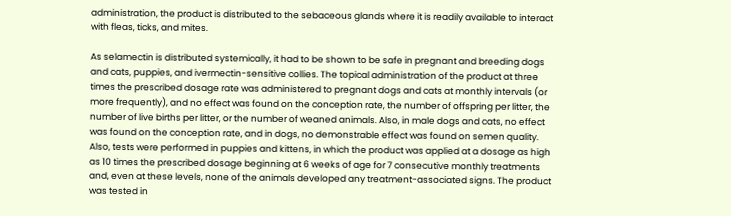administration, the product is distributed to the sebaceous glands where it is readily available to interact with fleas, ticks, and mites.

As selamectin is distributed systemically, it had to be shown to be safe in pregnant and breeding dogs and cats, puppies, and ivermectin-sensitive collies. The topical administration of the product at three times the prescribed dosage rate was administered to pregnant dogs and cats at monthly intervals (or more frequently), and no effect was found on the conception rate, the number of offspring per litter, the number of live births per litter, or the number of weaned animals. Also, in male dogs and cats, no effect was found on the conception rate, and in dogs, no demonstrable effect was found on semen quality. Also, tests were performed in puppies and kittens, in which the product was applied at a dosage as high as 10 times the prescribed dosage beginning at 6 weeks of age for 7 consecutive monthly treatments and, even at these levels, none of the animals developed any treatment-associated signs. The product was tested in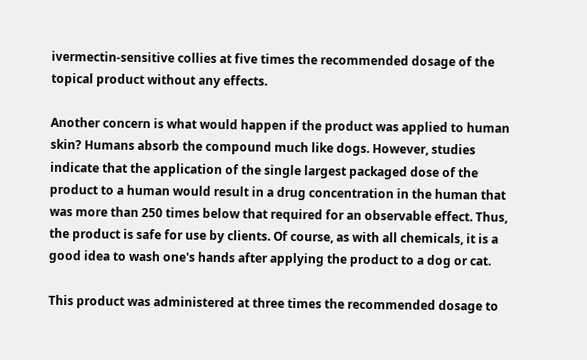ivermectin-sensitive collies at five times the recommended dosage of the topical product without any effects.

Another concern is what would happen if the product was applied to human skin? Humans absorb the compound much like dogs. However, studies indicate that the application of the single largest packaged dose of the product to a human would result in a drug concentration in the human that was more than 250 times below that required for an observable effect. Thus, the product is safe for use by clients. Of course, as with all chemicals, it is a good idea to wash one's hands after applying the product to a dog or cat.

This product was administered at three times the recommended dosage to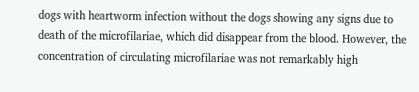dogs with heartworm infection without the dogs showing any signs due to death of the microfilariae, which did disappear from the blood. However, the concentration of circulating microfilariae was not remarkably high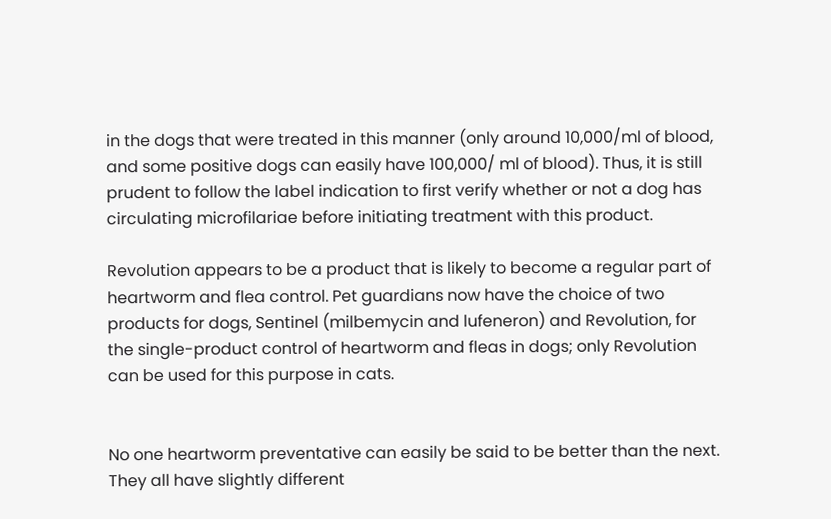in the dogs that were treated in this manner (only around 10,000/ml of blood, and some positive dogs can easily have 100,000/ ml of blood). Thus, it is still prudent to follow the label indication to first verify whether or not a dog has circulating microfilariae before initiating treatment with this product.

Revolution appears to be a product that is likely to become a regular part of heartworm and flea control. Pet guardians now have the choice of two products for dogs, Sentinel (milbemycin and lufeneron) and Revolution, for the single-product control of heartworm and fleas in dogs; only Revolution can be used for this purpose in cats.


No one heartworm preventative can easily be said to be better than the next. They all have slightly different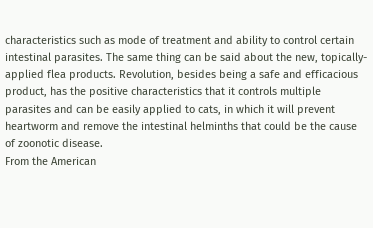characteristics such as mode of treatment and ability to control certain intestinal parasites. The same thing can be said about the new, topically-applied flea products. Revolution, besides being a safe and efficacious product, has the positive characteristics that it controls multiple parasites and can be easily applied to cats, in which it will prevent heartworm and remove the intestinal helminths that could be the cause of zoonotic disease.
From the American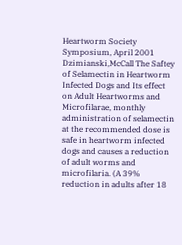Heartworm Society Symposium, April 2001
Dzimianski,McCall The Saftey of Selamectin in Heartworm Infected Dogs and Its effect on Adult Heartworms and Microfilarae, monthly administration of selamectin at the recommended dose is safe in heartworm infected dogs and causes a reduction of adult worms and microfilaria. (A 39% reduction in adults after 18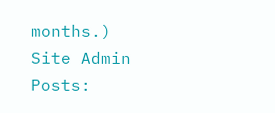months.)
Site Admin
Posts: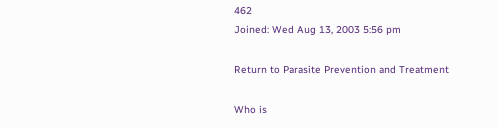462
Joined: Wed Aug 13, 2003 5:56 pm

Return to Parasite Prevention and Treatment

Who is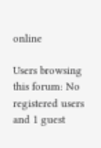online

Users browsing this forum: No registered users and 1 guest